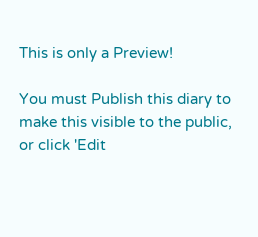This is only a Preview!

You must Publish this diary to make this visible to the public,
or click 'Edit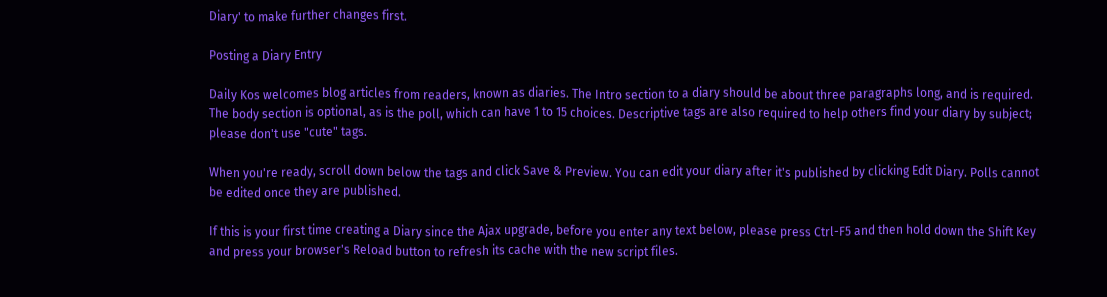Diary' to make further changes first.

Posting a Diary Entry

Daily Kos welcomes blog articles from readers, known as diaries. The Intro section to a diary should be about three paragraphs long, and is required. The body section is optional, as is the poll, which can have 1 to 15 choices. Descriptive tags are also required to help others find your diary by subject; please don't use "cute" tags.

When you're ready, scroll down below the tags and click Save & Preview. You can edit your diary after it's published by clicking Edit Diary. Polls cannot be edited once they are published.

If this is your first time creating a Diary since the Ajax upgrade, before you enter any text below, please press Ctrl-F5 and then hold down the Shift Key and press your browser's Reload button to refresh its cache with the new script files.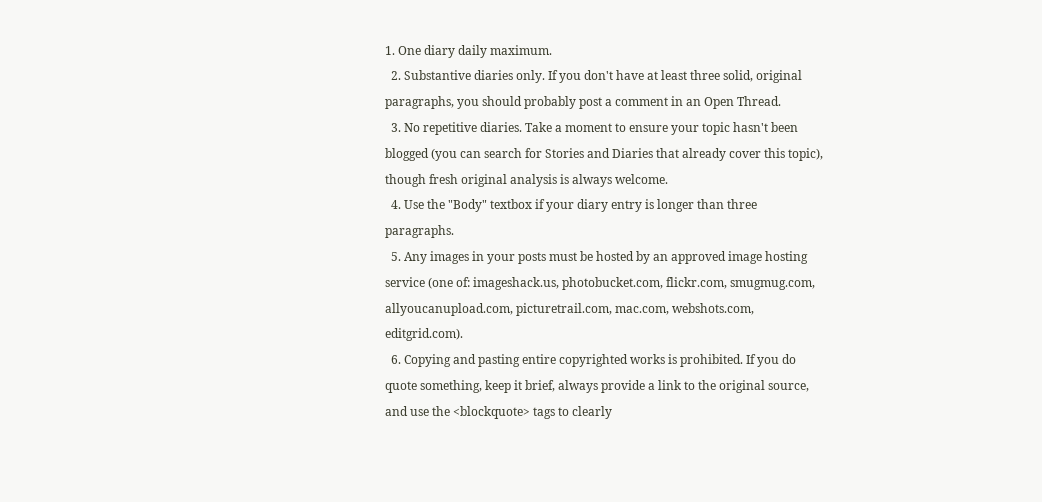1. One diary daily maximum.
  2. Substantive diaries only. If you don't have at least three solid, original paragraphs, you should probably post a comment in an Open Thread.
  3. No repetitive diaries. Take a moment to ensure your topic hasn't been blogged (you can search for Stories and Diaries that already cover this topic), though fresh original analysis is always welcome.
  4. Use the "Body" textbox if your diary entry is longer than three paragraphs.
  5. Any images in your posts must be hosted by an approved image hosting service (one of: imageshack.us, photobucket.com, flickr.com, smugmug.com, allyoucanupload.com, picturetrail.com, mac.com, webshots.com, editgrid.com).
  6. Copying and pasting entire copyrighted works is prohibited. If you do quote something, keep it brief, always provide a link to the original source, and use the <blockquote> tags to clearly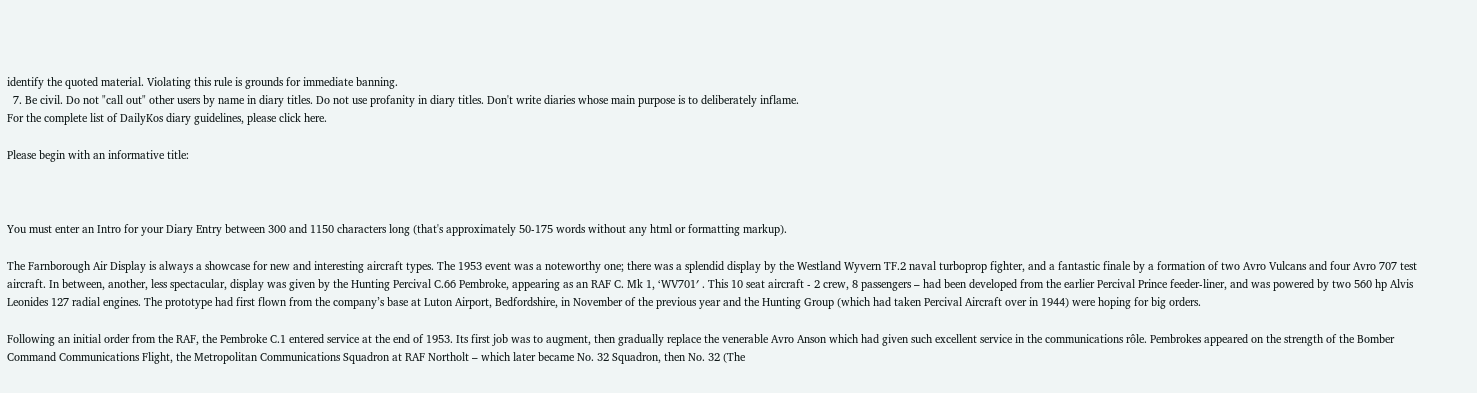identify the quoted material. Violating this rule is grounds for immediate banning.
  7. Be civil. Do not "call out" other users by name in diary titles. Do not use profanity in diary titles. Don't write diaries whose main purpose is to deliberately inflame.
For the complete list of DailyKos diary guidelines, please click here.

Please begin with an informative title:



You must enter an Intro for your Diary Entry between 300 and 1150 characters long (that's approximately 50-175 words without any html or formatting markup).

The Farnborough Air Display is always a showcase for new and interesting aircraft types. The 1953 event was a noteworthy one; there was a splendid display by the Westland Wyvern TF.2 naval turboprop fighter, and a fantastic finale by a formation of two Avro Vulcans and four Avro 707 test aircraft. In between, another, less spectacular, display was given by the Hunting Percival C.66 Pembroke, appearing as an RAF C. Mk 1, ‘WV701′ . This 10 seat aircraft - 2 crew, 8 passengers – had been developed from the earlier Percival Prince feeder-liner, and was powered by two 560 hp Alvis Leonides 127 radial engines. The prototype had first flown from the company’s base at Luton Airport, Bedfordshire, in November of the previous year and the Hunting Group (which had taken Percival Aircraft over in 1944) were hoping for big orders.

Following an initial order from the RAF, the Pembroke C.1 entered service at the end of 1953. Its first job was to augment, then gradually replace the venerable Avro Anson which had given such excellent service in the communications rôle. Pembrokes appeared on the strength of the Bomber Command Communications Flight, the Metropolitan Communications Squadron at RAF Northolt – which later became No. 32 Squadron, then No. 32 (The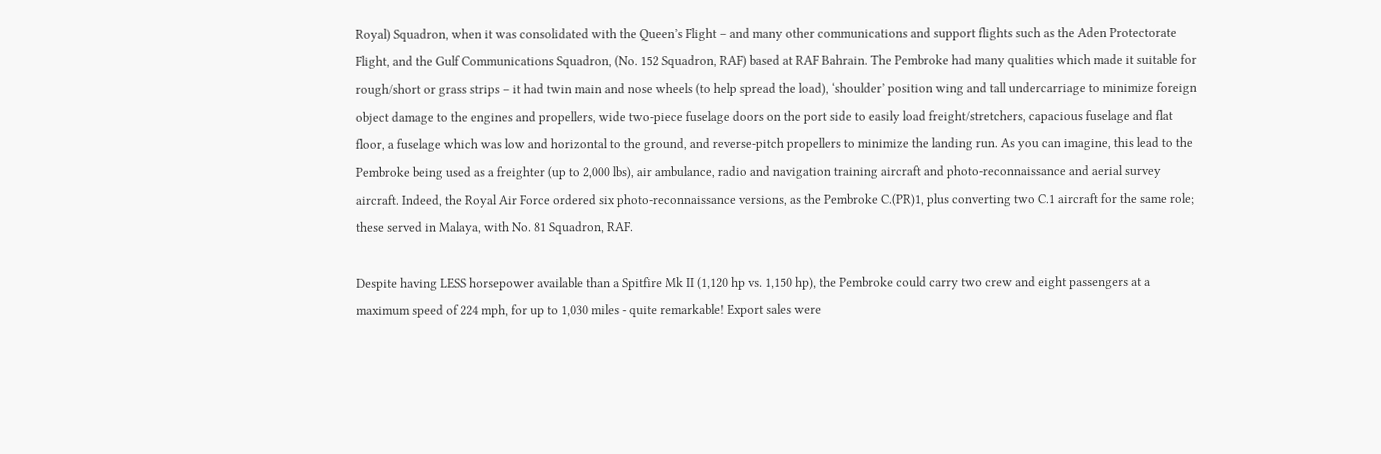Royal) Squadron, when it was consolidated with the Queen’s Flight – and many other communications and support flights such as the Aden Protectorate Flight, and the Gulf Communications Squadron, (No. 152 Squadron, RAF) based at RAF Bahrain. The Pembroke had many qualities which made it suitable for rough/short or grass strips – it had twin main and nose wheels (to help spread the load), ‘shoulder’ position wing and tall undercarriage to minimize foreign object damage to the engines and propellers, wide two-piece fuselage doors on the port side to easily load freight/stretchers, capacious fuselage and flat floor, a fuselage which was low and horizontal to the ground, and reverse-pitch propellers to minimize the landing run. As you can imagine, this lead to the Pembroke being used as a freighter (up to 2,000 lbs), air ambulance, radio and navigation training aircraft and photo-reconnaissance and aerial survey aircraft. Indeed, the Royal Air Force ordered six photo-reconnaissance versions, as the Pembroke C.(PR)1, plus converting two C.1 aircraft for the same role; these served in Malaya, with No. 81 Squadron, RAF.

Despite having LESS horsepower available than a Spitfire Mk II (1,120 hp vs. 1,150 hp), the Pembroke could carry two crew and eight passengers at a maximum speed of 224 mph, for up to 1,030 miles - quite remarkable! Export sales were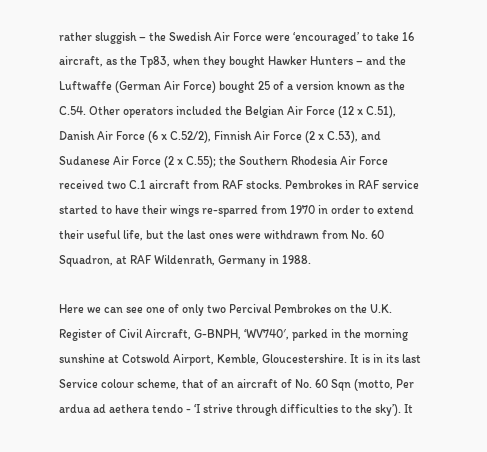rather sluggish – the Swedish Air Force were ‘encouraged’ to take 16 aircraft, as the Tp83, when they bought Hawker Hunters – and the Luftwaffe (German Air Force) bought 25 of a version known as the C.54. Other operators included the Belgian Air Force (12 x C.51), Danish Air Force (6 x C.52/2), Finnish Air Force (2 x C.53), and Sudanese Air Force (2 x C.55); the Southern Rhodesia Air Force received two C.1 aircraft from RAF stocks. Pembrokes in RAF service started to have their wings re-sparred from 1970 in order to extend their useful life, but the last ones were withdrawn from No. 60 Squadron, at RAF Wildenrath, Germany in 1988.

Here we can see one of only two Percival Pembrokes on the U.K. Register of Civil Aircraft, G-BNPH, ‘WV740′, parked in the morning sunshine at Cotswold Airport, Kemble, Gloucestershire. It is in its last Service colour scheme, that of an aircraft of No. 60 Sqn (motto, Per ardua ad aethera tendo - ‘I strive through difficulties to the sky’). It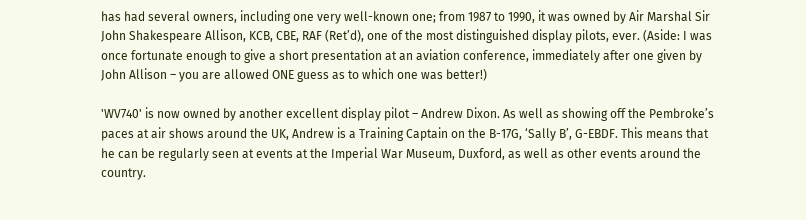has had several owners, including one very well-known one; from 1987 to 1990, it was owned by Air Marshal Sir John Shakespeare Allison, KCB, CBE, RAF (Ret’d), one of the most distinguished display pilots, ever. (Aside: I was once fortunate enough to give a short presentation at an aviation conference, immediately after one given by John Allison – you are allowed ONE guess as to which one was better!)

'WV740' is now owned by another excellent display pilot – Andrew Dixon. As well as showing off the Pembroke’s paces at air shows around the UK, Andrew is a Training Captain on the B-17G, ‘Sally B’, G-EBDF. This means that he can be regularly seen at events at the Imperial War Museum, Duxford, as well as other events around the country.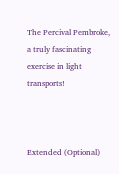The Percival Pembroke, a truly fascinating exercise in light transports!



Extended (Optional)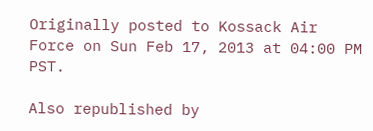Originally posted to Kossack Air Force on Sun Feb 17, 2013 at 04:00 PM PST.

Also republished by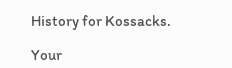History for Kossacks.

Your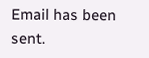Email has been sent.